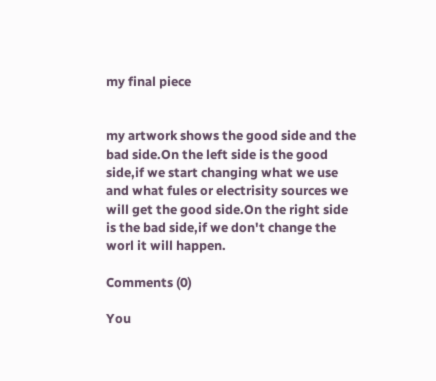my final piece


my artwork shows the good side and the bad side.On the left side is the good side,if we start changing what we use and what fules or electrisity sources we will get the good side.On the right side is the bad side,if we don't change the worl it will happen.

Comments (0)

You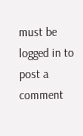must be logged in to post a comment